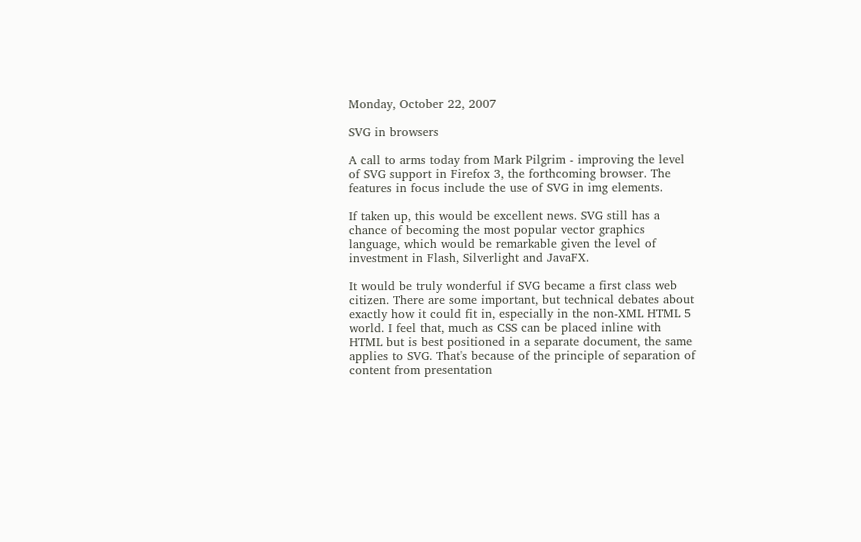Monday, October 22, 2007

SVG in browsers

A call to arms today from Mark Pilgrim - improving the level of SVG support in Firefox 3, the forthcoming browser. The features in focus include the use of SVG in img elements.

If taken up, this would be excellent news. SVG still has a chance of becoming the most popular vector graphics language, which would be remarkable given the level of investment in Flash, Silverlight and JavaFX.

It would be truly wonderful if SVG became a first class web citizen. There are some important, but technical debates about exactly how it could fit in, especially in the non-XML HTML 5 world. I feel that, much as CSS can be placed inline with HTML but is best positioned in a separate document, the same applies to SVG. That's because of the principle of separation of content from presentation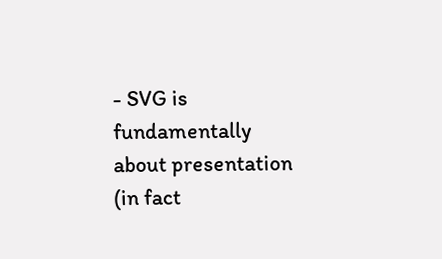- SVG is fundamentally about presentation (in fact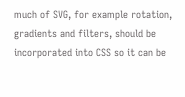much of SVG, for example rotation, gradients and filters, should be incorporated into CSS so it can be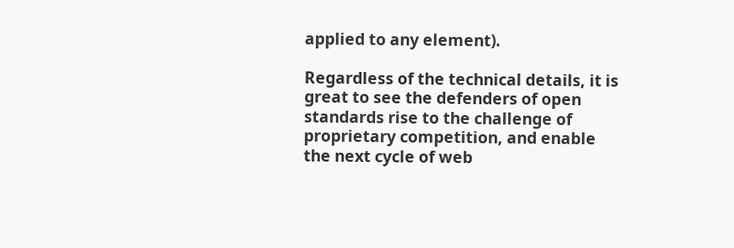applied to any element).

Regardless of the technical details, it is great to see the defenders of open standards rise to the challenge of proprietary competition, and enable the next cycle of web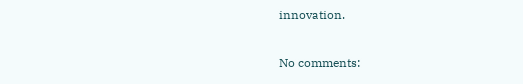innovation.

No comments: